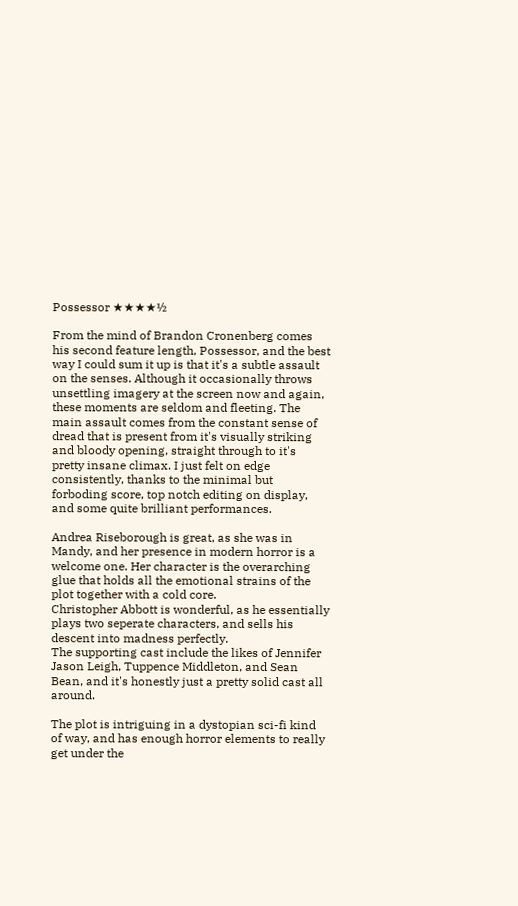Possessor ★★★★½

From the mind of Brandon Cronenberg comes his second feature length, Possessor, and the best way I could sum it up is that it's a subtle assault on the senses. Although it occasionally throws unsettling imagery at the screen now and again, these moments are seldom and fleeting. The main assault comes from the constant sense of dread that is present from it's visually striking and bloody opening, straight through to it's pretty insane climax. I just felt on edge consistently, thanks to the minimal but forboding score, top notch editing on display, and some quite brilliant performances.

Andrea Riseborough is great, as she was in Mandy, and her presence in modern horror is a welcome one. Her character is the overarching glue that holds all the emotional strains of the plot together with a cold core.
Christopher Abbott is wonderful, as he essentially plays two seperate characters, and sells his descent into madness perfectly.
The supporting cast include the likes of Jennifer Jason Leigh, Tuppence Middleton, and Sean Bean, and it's honestly just a pretty solid cast all around.

The plot is intriguing in a dystopian sci-fi kind of way, and has enough horror elements to really get under the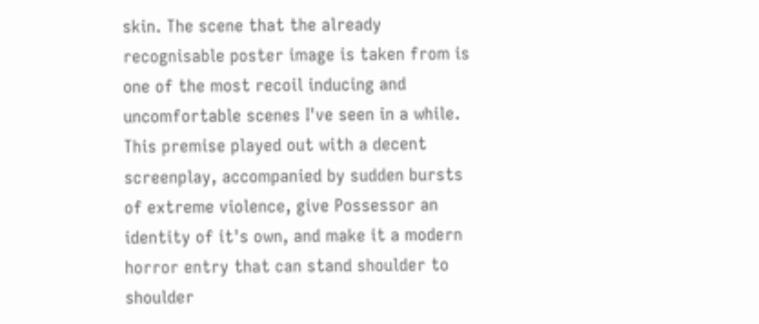skin. The scene that the already recognisable poster image is taken from is one of the most recoil inducing and uncomfortable scenes I've seen in a while. This premise played out with a decent screenplay, accompanied by sudden bursts of extreme violence, give Possessor an identity of it's own, and make it a modern horror entry that can stand shoulder to shoulder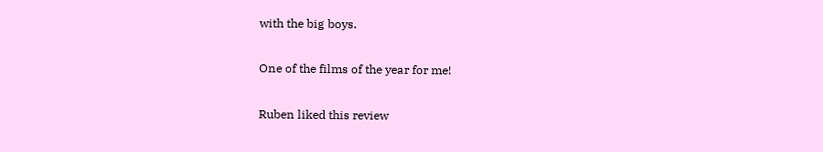with the big boys.

One of the films of the year for me!

Ruben liked this review